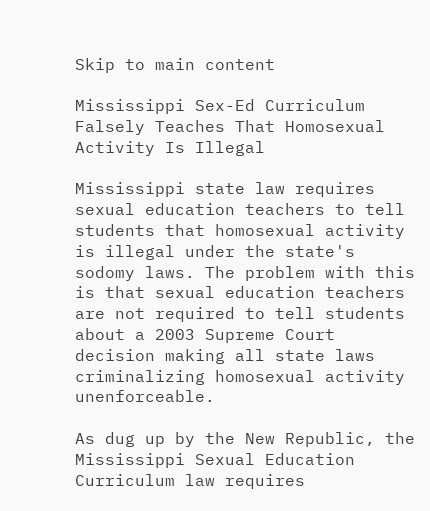Skip to main content

Mississippi Sex-Ed Curriculum Falsely Teaches That Homosexual Activity Is Illegal

Mississippi state law requires sexual education teachers to tell students that homosexual activity is illegal under the state's sodomy laws. The problem with this is that sexual education teachers are not required to tell students about a 2003 Supreme Court decision making all state laws criminalizing homosexual activity unenforceable.

As dug up by the New Republic, the Mississippi Sexual Education Curriculum law requires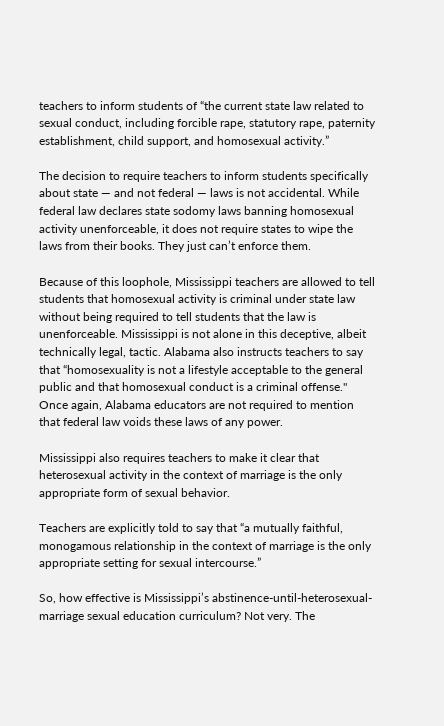teachers to inform students of “the current state law related to sexual conduct, including forcible rape, statutory rape, paternity establishment, child support, and homosexual activity.”

The decision to require teachers to inform students specifically about state — and not federal — laws is not accidental. While federal law declares state sodomy laws banning homosexual activity unenforceable, it does not require states to wipe the laws from their books. They just can’t enforce them.

Because of this loophole, Mississippi teachers are allowed to tell students that homosexual activity is criminal under state law without being required to tell students that the law is unenforceable. Mississippi is not alone in this deceptive, albeit technically legal, tactic. Alabama also instructs teachers to say that “homosexuality is not a lifestyle acceptable to the general public and that homosexual conduct is a criminal offense." Once again, Alabama educators are not required to mention that federal law voids these laws of any power.

Mississippi also requires teachers to make it clear that heterosexual activity in the context of marriage is the only appropriate form of sexual behavior.

Teachers are explicitly told to say that “a mutually faithful, monogamous relationship in the context of marriage is the only appropriate setting for sexual intercourse.”

So, how effective is Mississippi’s abstinence-until-heterosexual-marriage sexual education curriculum? Not very. The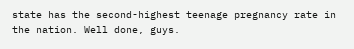state has the second-highest teenage pregnancy rate in the nation. Well done, guys.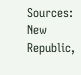Sources: New Republic,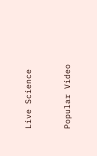Live Science


Popular Video